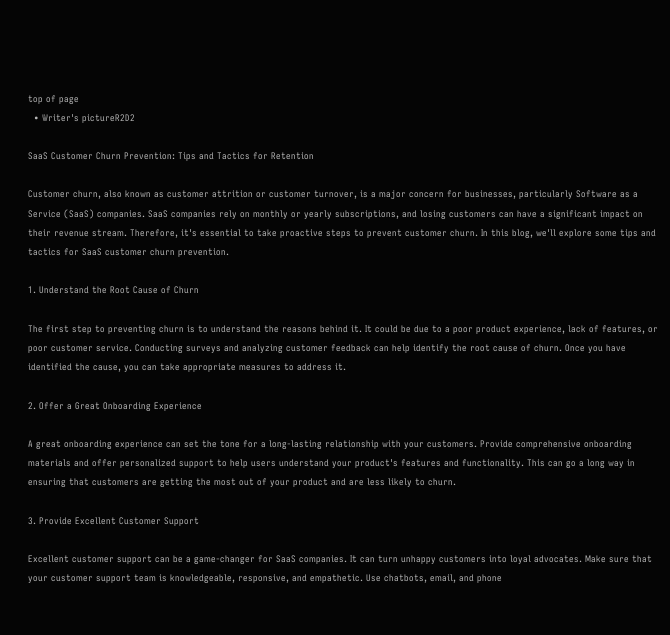top of page
  • Writer's pictureR2D2

SaaS Customer Churn Prevention: Tips and Tactics for Retention

Customer churn, also known as customer attrition or customer turnover, is a major concern for businesses, particularly Software as a Service (SaaS) companies. SaaS companies rely on monthly or yearly subscriptions, and losing customers can have a significant impact on their revenue stream. Therefore, it's essential to take proactive steps to prevent customer churn. In this blog, we'll explore some tips and tactics for SaaS customer churn prevention.

1. Understand the Root Cause of Churn

The first step to preventing churn is to understand the reasons behind it. It could be due to a poor product experience, lack of features, or poor customer service. Conducting surveys and analyzing customer feedback can help identify the root cause of churn. Once you have identified the cause, you can take appropriate measures to address it.

2. Offer a Great Onboarding Experience

A great onboarding experience can set the tone for a long-lasting relationship with your customers. Provide comprehensive onboarding materials and offer personalized support to help users understand your product's features and functionality. This can go a long way in ensuring that customers are getting the most out of your product and are less likely to churn.

3. Provide Excellent Customer Support

Excellent customer support can be a game-changer for SaaS companies. It can turn unhappy customers into loyal advocates. Make sure that your customer support team is knowledgeable, responsive, and empathetic. Use chatbots, email, and phone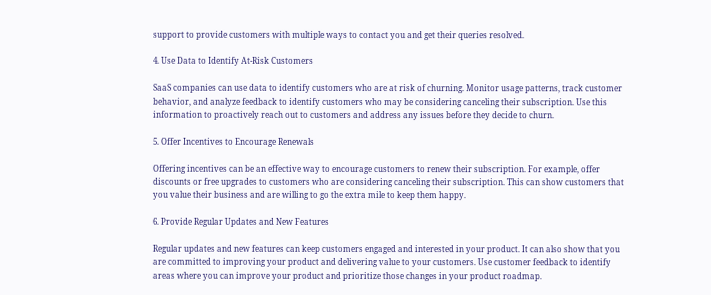support to provide customers with multiple ways to contact you and get their queries resolved.

4. Use Data to Identify At-Risk Customers

SaaS companies can use data to identify customers who are at risk of churning. Monitor usage patterns, track customer behavior, and analyze feedback to identify customers who may be considering canceling their subscription. Use this information to proactively reach out to customers and address any issues before they decide to churn.

5. Offer Incentives to Encourage Renewals

Offering incentives can be an effective way to encourage customers to renew their subscription. For example, offer discounts or free upgrades to customers who are considering canceling their subscription. This can show customers that you value their business and are willing to go the extra mile to keep them happy.

6. Provide Regular Updates and New Features

Regular updates and new features can keep customers engaged and interested in your product. It can also show that you are committed to improving your product and delivering value to your customers. Use customer feedback to identify areas where you can improve your product and prioritize those changes in your product roadmap.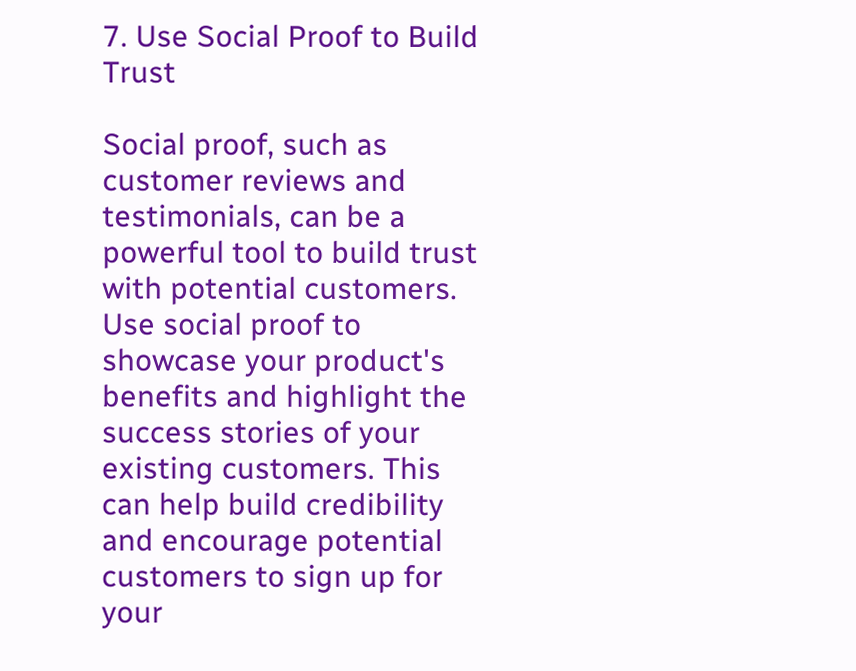7. Use Social Proof to Build Trust

Social proof, such as customer reviews and testimonials, can be a powerful tool to build trust with potential customers. Use social proof to showcase your product's benefits and highlight the success stories of your existing customers. This can help build credibility and encourage potential customers to sign up for your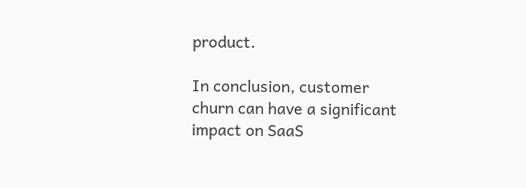product.

In conclusion, customer churn can have a significant impact on SaaS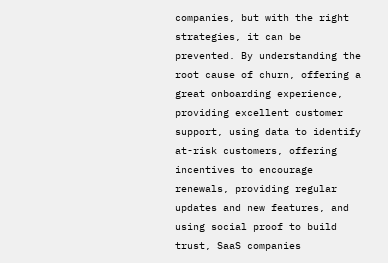companies, but with the right strategies, it can be prevented. By understanding the root cause of churn, offering a great onboarding experience, providing excellent customer support, using data to identify at-risk customers, offering incentives to encourage renewals, providing regular updates and new features, and using social proof to build trust, SaaS companies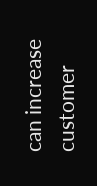can increase customer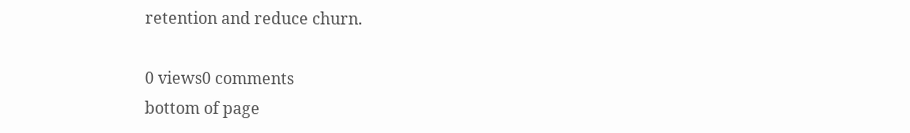retention and reduce churn.

0 views0 comments
bottom of page